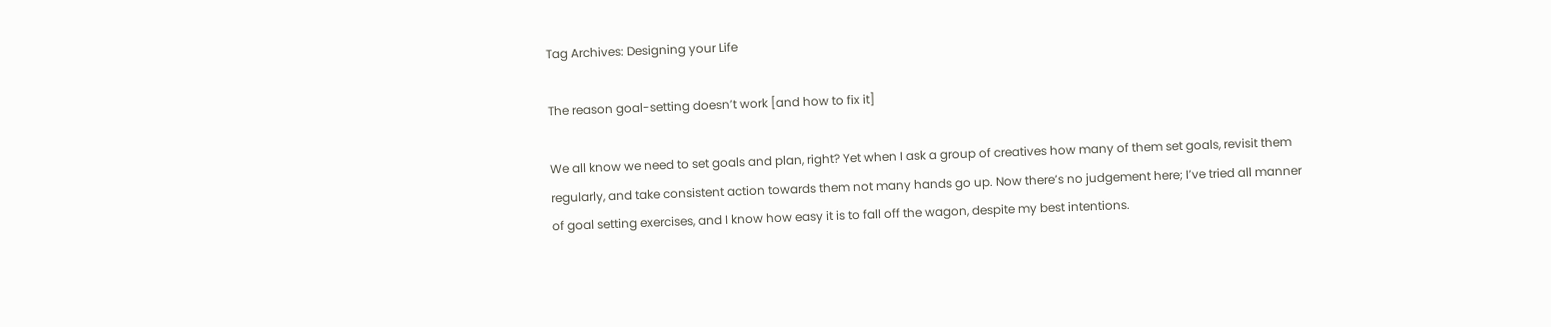Tag Archives: Designing your Life

The reason goal-setting doesn’t work [and how to fix it]

We all know we need to set goals and plan, right? Yet when I ask a group of creatives how many of them set goals, revisit them regularly, and take consistent action towards them not many hands go up. Now there’s no judgement here; I’ve tried all manner of goal setting exercises, and I know how easy it is to fall off the wagon, despite my best intentions.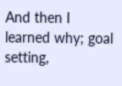And then I learned why; goal setting,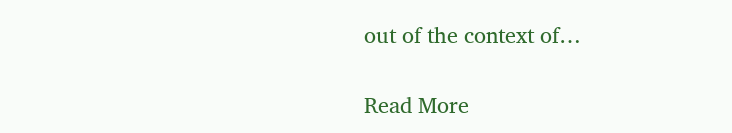out of the context of…

Read More